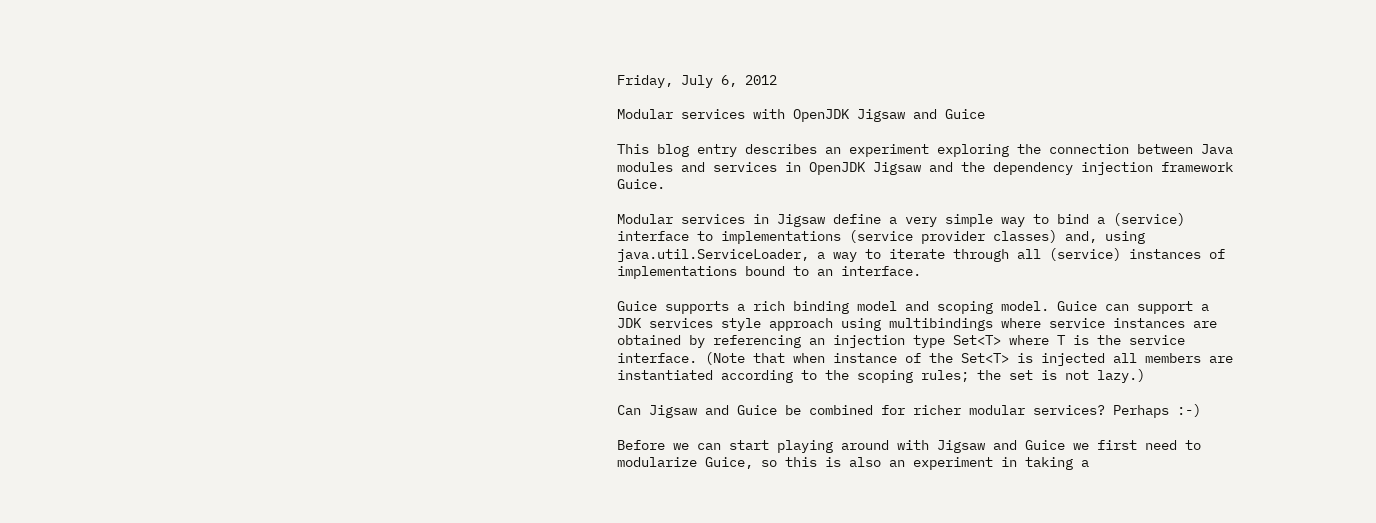Friday, July 6, 2012

Modular services with OpenJDK Jigsaw and Guice

This blog entry describes an experiment exploring the connection between Java modules and services in OpenJDK Jigsaw and the dependency injection framework Guice.

Modular services in Jigsaw define a very simple way to bind a (service) interface to implementations (service provider classes) and, using java.util.ServiceLoader, a way to iterate through all (service) instances of implementations bound to an interface.

Guice supports a rich binding model and scoping model. Guice can support a JDK services style approach using multibindings where service instances are obtained by referencing an injection type Set<T> where T is the service interface. (Note that when instance of the Set<T> is injected all members are instantiated according to the scoping rules; the set is not lazy.)

Can Jigsaw and Guice be combined for richer modular services? Perhaps :-)

Before we can start playing around with Jigsaw and Guice we first need to modularize Guice, so this is also an experiment in taking a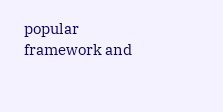popular framework and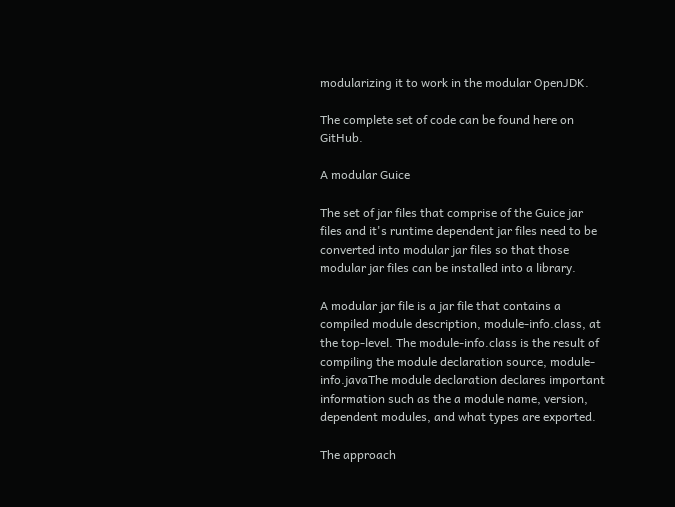modularizing it to work in the modular OpenJDK.

The complete set of code can be found here on GitHub.

A modular Guice

The set of jar files that comprise of the Guice jar files and it's runtime dependent jar files need to be converted into modular jar files so that those modular jar files can be installed into a library.

A modular jar file is a jar file that contains a compiled module description, module-info.class, at the top-level. The module-info.class is the result of compiling the module declaration source, module-info.javaThe module declaration declares important information such as the a module name, version, dependent modules, and what types are exported.

The approach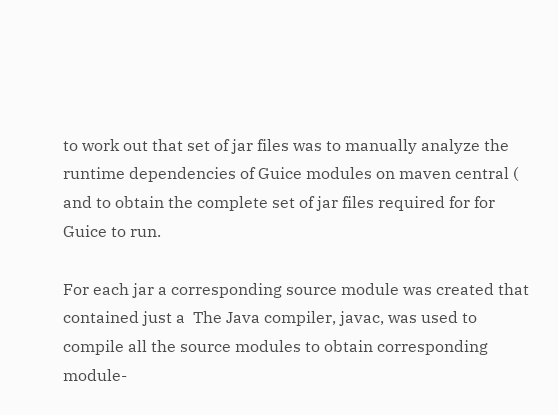to work out that set of jar files was to manually analyze the runtime dependencies of Guice modules on maven central ( and to obtain the complete set of jar files required for for Guice to run.

For each jar a corresponding source module was created that contained just a  The Java compiler, javac, was used to compile all the source modules to obtain corresponding module-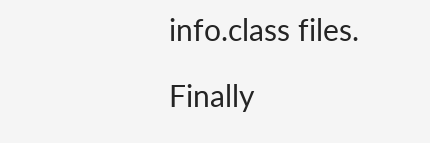info.class files.

Finally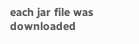each jar file was downloaded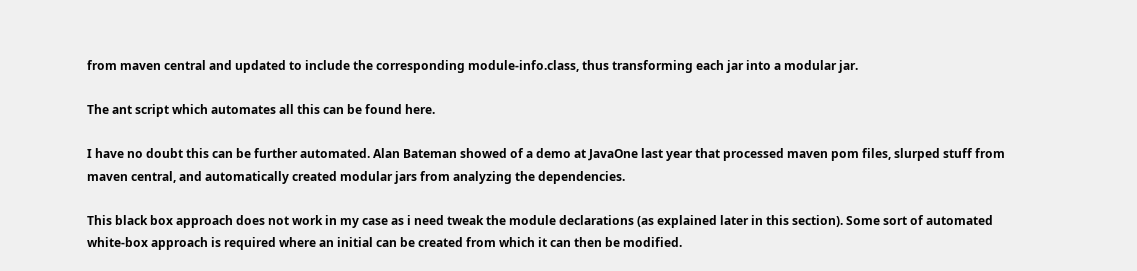from maven central and updated to include the corresponding module-info.class, thus transforming each jar into a modular jar.

The ant script which automates all this can be found here.

I have no doubt this can be further automated. Alan Bateman showed of a demo at JavaOne last year that processed maven pom files, slurped stuff from maven central, and automatically created modular jars from analyzing the dependencies.

This black box approach does not work in my case as i need tweak the module declarations (as explained later in this section). Some sort of automated white-box approach is required where an initial can be created from which it can then be modified.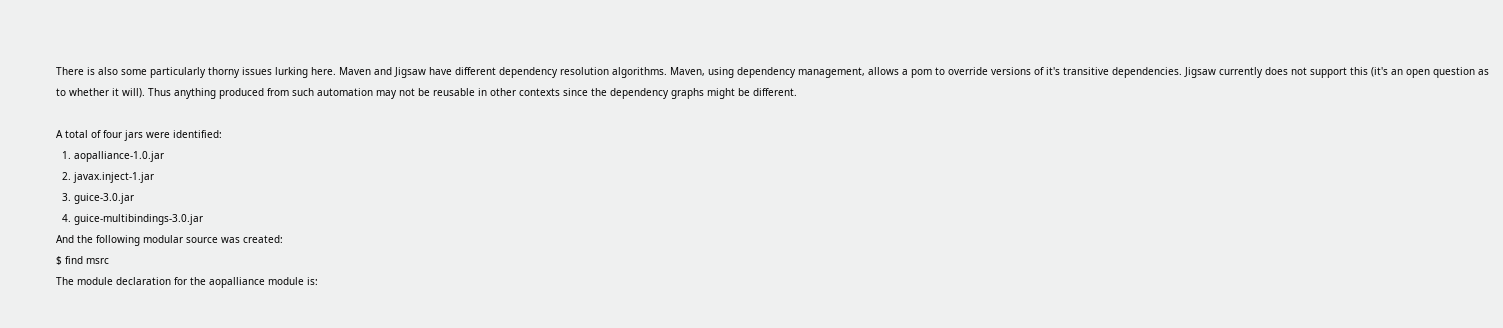There is also some particularly thorny issues lurking here. Maven and Jigsaw have different dependency resolution algorithms. Maven, using dependency management, allows a pom to override versions of it's transitive dependencies. Jigsaw currently does not support this (it's an open question as to whether it will). Thus anything produced from such automation may not be reusable in other contexts since the dependency graphs might be different.

A total of four jars were identified:
  1. aopalliance-1.0.jar
  2. javax.inject-1.jar
  3. guice-3.0.jar
  4. guice-multibindings-3.0.jar
And the following modular source was created:
$ find msrc
The module declaration for the aopalliance module is: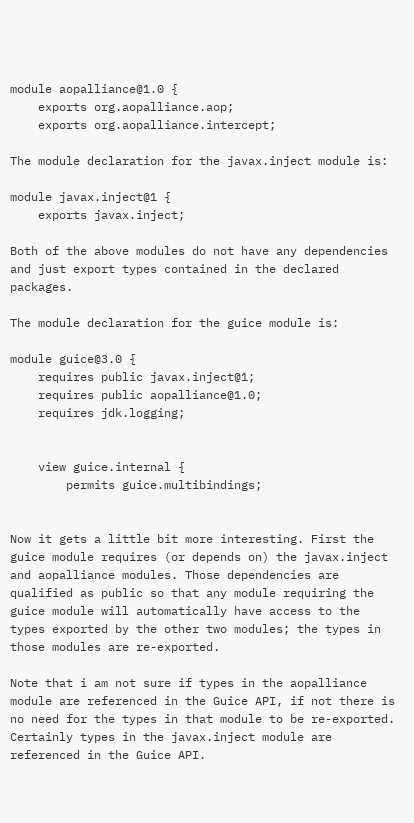module aopalliance@1.0 {
    exports org.aopalliance.aop;
    exports org.aopalliance.intercept;

The module declaration for the javax.inject module is:

module javax.inject@1 {
    exports javax.inject;

Both of the above modules do not have any dependencies and just export types contained in the declared packages.

The module declaration for the guice module is:

module guice@3.0 {
    requires public javax.inject@1;
    requires public aopalliance@1.0;
    requires jdk.logging;


    view guice.internal {
        permits guice.multibindings;


Now it gets a little bit more interesting. First the guice module requires (or depends on) the javax.inject and aopalliance modules. Those dependencies are qualified as public so that any module requiring the guice module will automatically have access to the types exported by the other two modules; the types in those modules are re-exported.

Note that i am not sure if types in the aopalliance module are referenced in the Guice API, if not there is no need for the types in that module to be re-exported. Certainly types in the javax.inject module are referenced in the Guice API.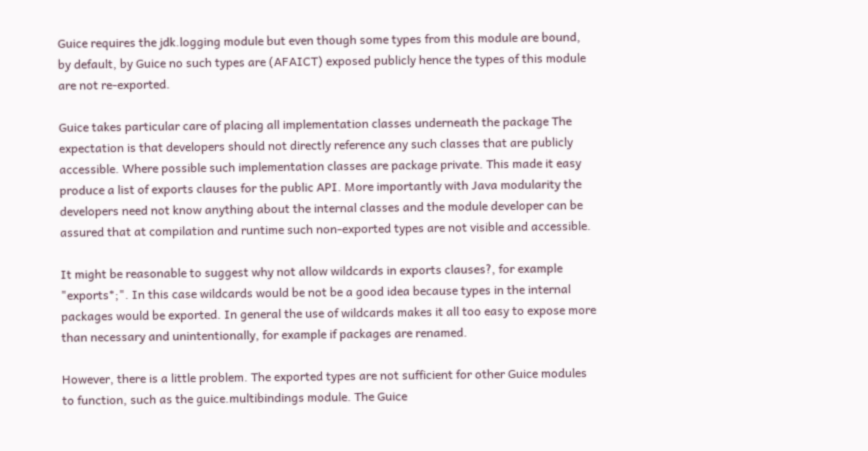Guice requires the jdk.logging module but even though some types from this module are bound, by default, by Guice no such types are (AFAICT) exposed publicly hence the types of this module are not re-exported.

Guice takes particular care of placing all implementation classes underneath the package The expectation is that developers should not directly reference any such classes that are publicly accessible. Where possible such implementation classes are package private. This made it easy produce a list of exports clauses for the public API. More importantly with Java modularity the developers need not know anything about the internal classes and the module developer can be assured that at compilation and runtime such non-exported types are not visible and accessible.

It might be reasonable to suggest why not allow wildcards in exports clauses?, for example "exports*;". In this case wildcards would be not be a good idea because types in the internal packages would be exported. In general the use of wildcards makes it all too easy to expose more than necessary and unintentionally, for example if packages are renamed.

However, there is a little problem. The exported types are not sufficient for other Guice modules to function, such as the guice.multibindings module. The Guice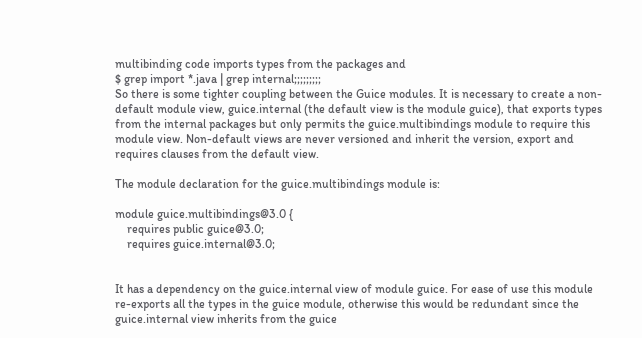multibinding code imports types from the packages and
$ grep import *.java | grep internal;;;;;;;;;
So there is some tighter coupling between the Guice modules. It is necessary to create a non-default module view, guice.internal (the default view is the module guice), that exports types from the internal packages but only permits the guice.multibindings module to require this module view. Non-default views are never versioned and inherit the version, export and requires clauses from the default view.

The module declaration for the guice.multibindings module is:

module guice.multibindings@3.0 {
    requires public guice@3.0;
    requires guice.internal@3.0;


It has a dependency on the guice.internal view of module guice. For ease of use this module re-exports all the types in the guice module, otherwise this would be redundant since the guice.internal view inherits from the guice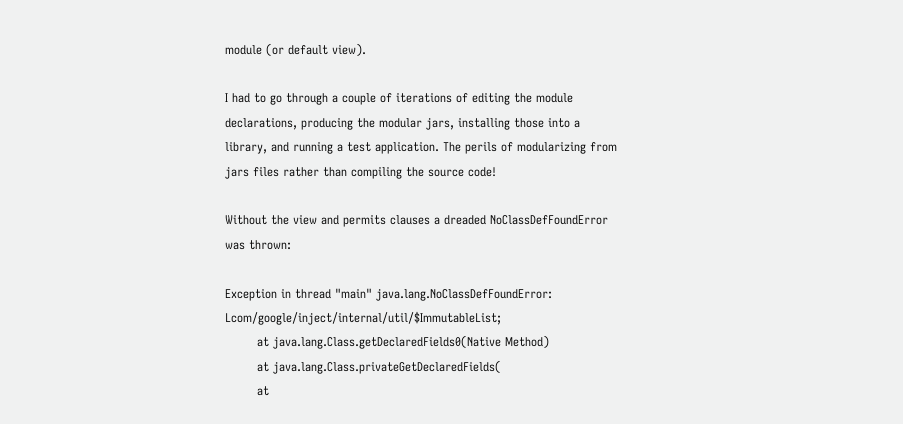module (or default view).

I had to go through a couple of iterations of editing the module declarations, producing the modular jars, installing those into a library, and running a test application. The perils of modularizing from jars files rather than compiling the source code!

Without the view and permits clauses a dreaded NoClassDefFoundError was thrown:

Exception in thread "main" java.lang.NoClassDefFoundError: Lcom/google/inject/internal/util/$ImmutableList;
        at java.lang.Class.getDeclaredFields0(Native Method)
        at java.lang.Class.privateGetDeclaredFields(
        at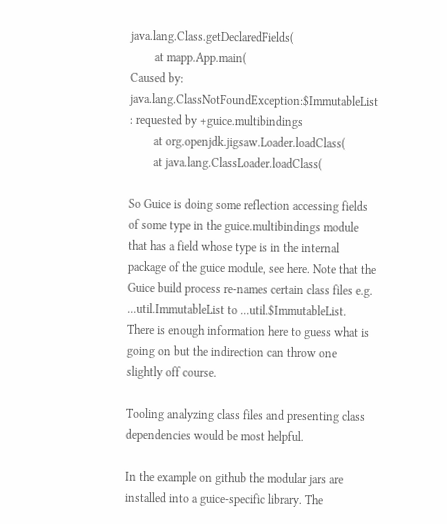java.lang.Class.getDeclaredFields(
        at mapp.App.main(
Caused by: java.lang.ClassNotFoundException:$ImmutableList : requested by +guice.multibindings
        at org.openjdk.jigsaw.Loader.loadClass(
        at java.lang.ClassLoader.loadClass(

So Guice is doing some reflection accessing fields of some type in the guice.multibindings module that has a field whose type is in the internal package of the guice module, see here. Note that the Guice build process re-names certain class files e.g. ...util.ImmutableList to ...util.$ImmutableList. There is enough information here to guess what is going on but the indirection can throw one slightly off course.

Tooling analyzing class files and presenting class dependencies would be most helpful.

In the example on github the modular jars are installed into a guice-specific library. The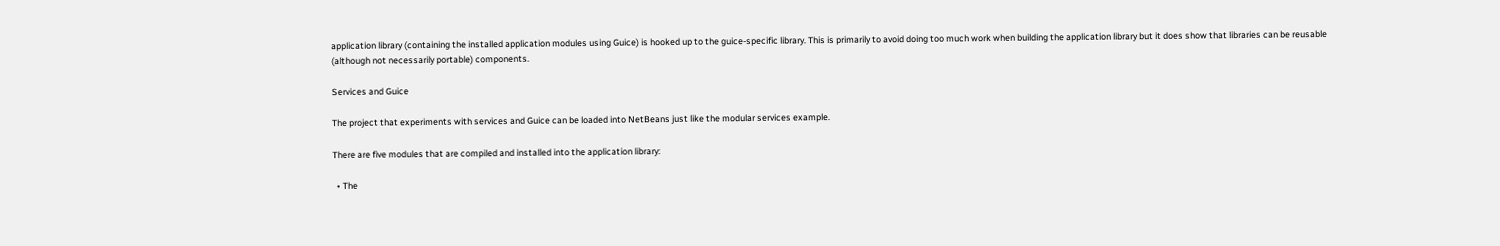application library (containing the installed application modules using Guice) is hooked up to the guice-specific library. This is primarily to avoid doing too much work when building the application library but it does show that libraries can be reusable (although not necessarily portable) components.

Services and Guice

The project that experiments with services and Guice can be loaded into NetBeans just like the modular services example.

There are five modules that are compiled and installed into the application library:

  • The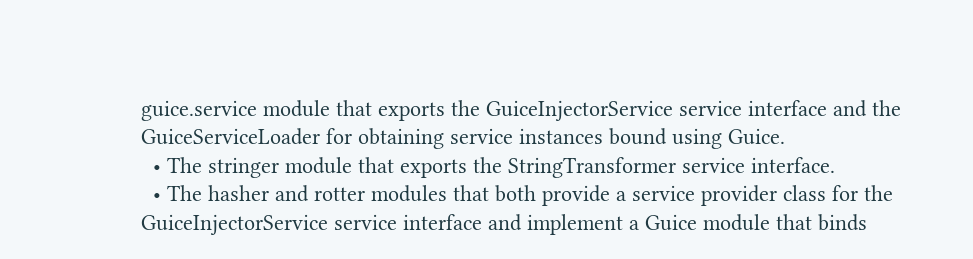guice.service module that exports the GuiceInjectorService service interface and the GuiceServiceLoader for obtaining service instances bound using Guice.
  • The stringer module that exports the StringTransformer service interface.
  • The hasher and rotter modules that both provide a service provider class for the GuiceInjectorService service interface and implement a Guice module that binds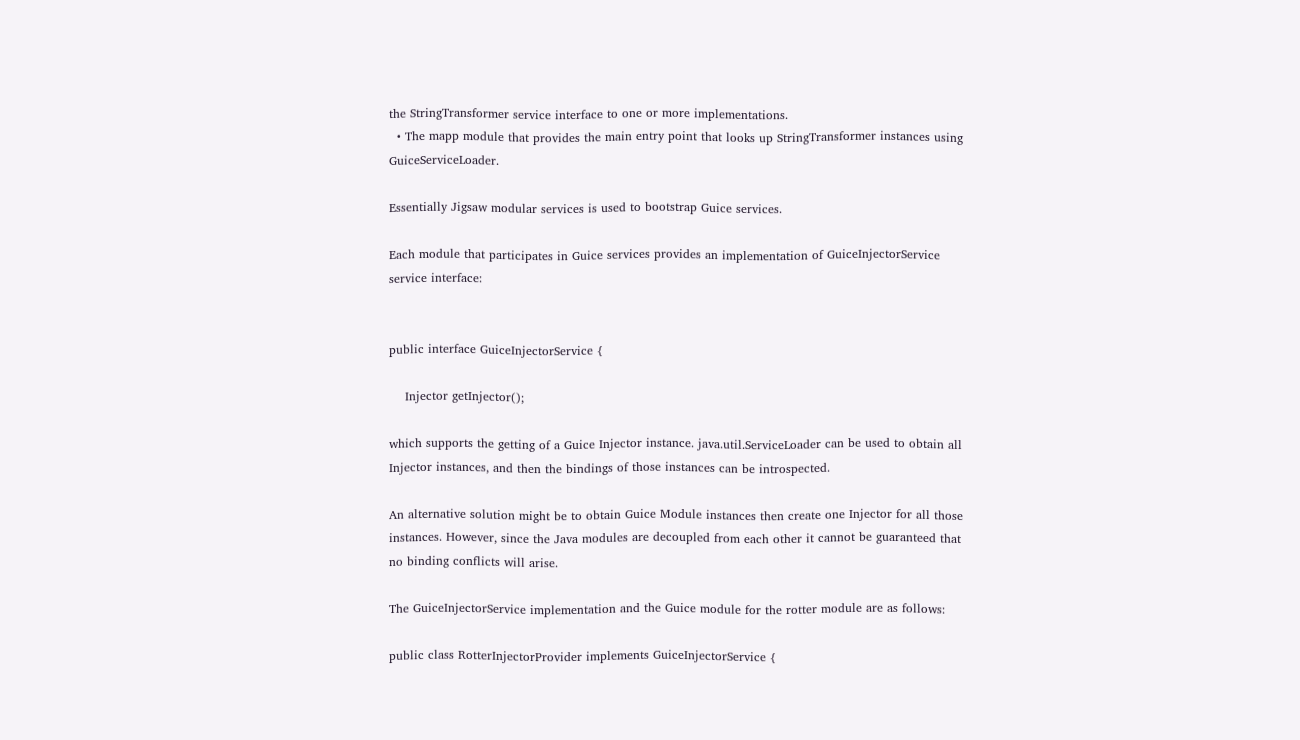the StringTransformer service interface to one or more implementations.
  • The mapp module that provides the main entry point that looks up StringTransformer instances using GuiceServiceLoader.

Essentially Jigsaw modular services is used to bootstrap Guice services.

Each module that participates in Guice services provides an implementation of GuiceInjectorService service interface:


public interface GuiceInjectorService {

    Injector getInjector();

which supports the getting of a Guice Injector instance. java.util.ServiceLoader can be used to obtain all Injector instances, and then the bindings of those instances can be introspected.

An alternative solution might be to obtain Guice Module instances then create one Injector for all those instances. However, since the Java modules are decoupled from each other it cannot be guaranteed that no binding conflicts will arise.

The GuiceInjectorService implementation and the Guice module for the rotter module are as follows:

public class RotterInjectorProvider implements GuiceInjectorService {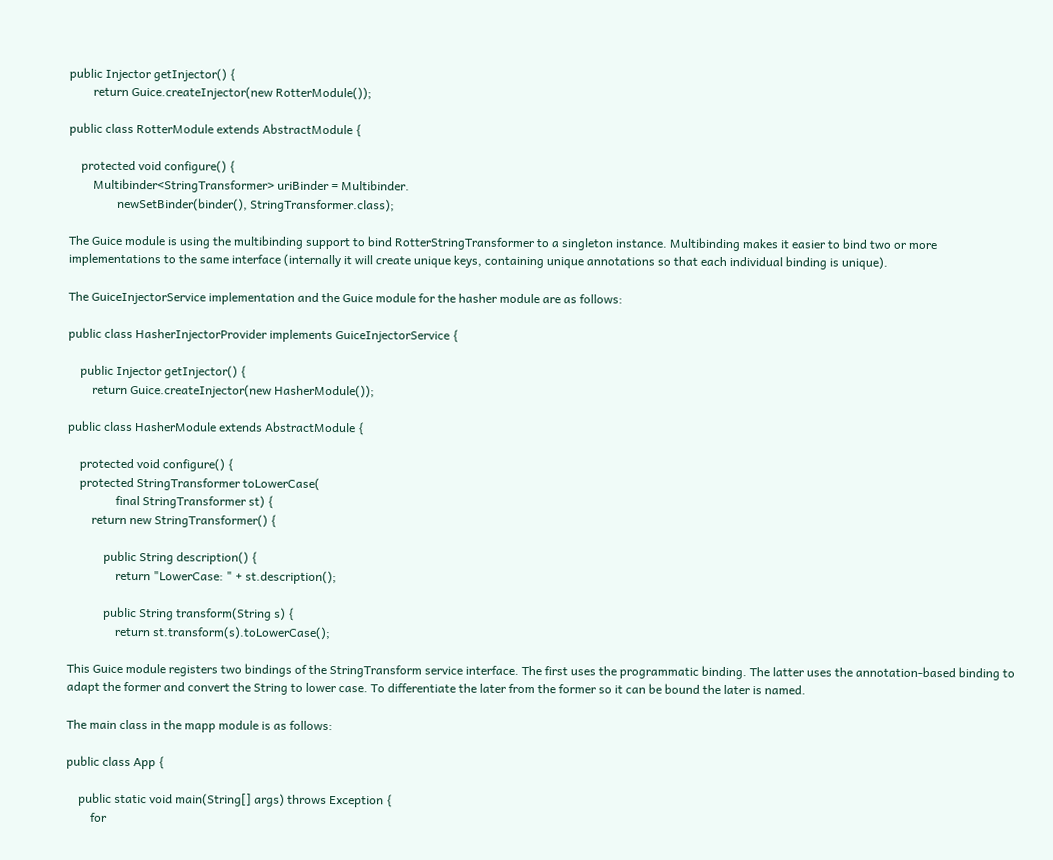public Injector getInjector() {
        return Guice.createInjector(new RotterModule());

public class RotterModule extends AbstractModule {

    protected void configure() {
        Multibinder<StringTransformer> uriBinder = Multibinder.
                newSetBinder(binder(), StringTransformer.class);

The Guice module is using the multibinding support to bind RotterStringTransformer to a singleton instance. Multibinding makes it easier to bind two or more implementations to the same interface (internally it will create unique keys, containing unique annotations so that each individual binding is unique).

The GuiceInjectorService implementation and the Guice module for the hasher module are as follows:

public class HasherInjectorProvider implements GuiceInjectorService {

    public Injector getInjector() {
        return Guice.createInjector(new HasherModule());

public class HasherModule extends AbstractModule {

    protected void configure() {
    protected StringTransformer toLowerCase(
                final StringTransformer st) {
        return new StringTransformer() {

            public String description() {
                return "LowerCase: " + st.description();

            public String transform(String s) {
                return st.transform(s).toLowerCase();

This Guice module registers two bindings of the StringTransform service interface. The first uses the programmatic binding. The latter uses the annotation-based binding to adapt the former and convert the String to lower case. To differentiate the later from the former so it can be bound the later is named.

The main class in the mapp module is as follows:

public class App {

    public static void main(String[] args) throws Exception {
        for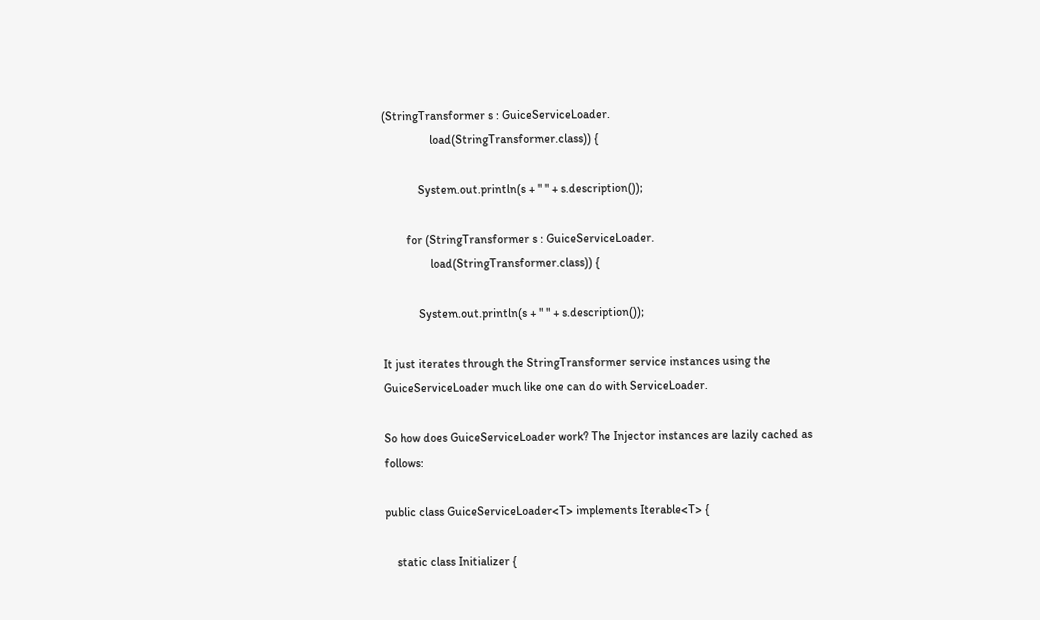(StringTransformer s : GuiceServiceLoader.
                load(StringTransformer.class)) {

            System.out.println(s + " " + s.description());

        for (StringTransformer s : GuiceServiceLoader.
                load(StringTransformer.class)) {

            System.out.println(s + " " + s.description());

It just iterates through the StringTransformer service instances using the GuiceServiceLoader much like one can do with ServiceLoader.

So how does GuiceServiceLoader work? The Injector instances are lazily cached as follows:

public class GuiceServiceLoader<T> implements Iterable<T> {

    static class Initializer {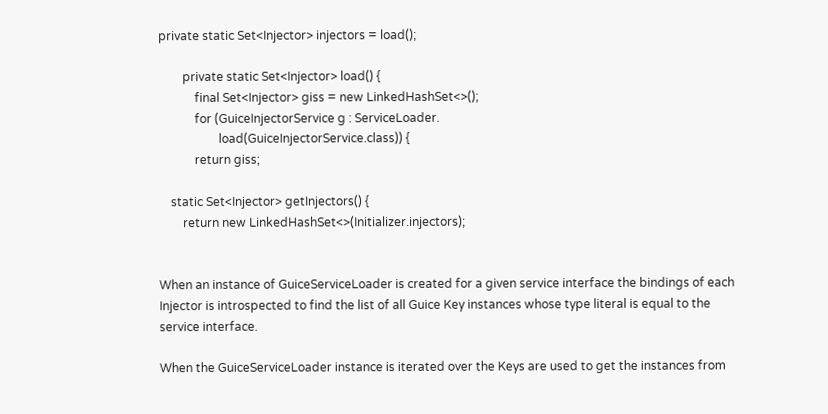private static Set<Injector> injectors = load();

        private static Set<Injector> load() {
            final Set<Injector> giss = new LinkedHashSet<>();
            for (GuiceInjectorService g : ServiceLoader.
                    load(GuiceInjectorService.class)) {
            return giss;

    static Set<Injector> getInjectors() {
        return new LinkedHashSet<>(Initializer.injectors);


When an instance of GuiceServiceLoader is created for a given service interface the bindings of each Injector is introspected to find the list of all Guice Key instances whose type literal is equal to the service interface.

When the GuiceServiceLoader instance is iterated over the Keys are used to get the instances from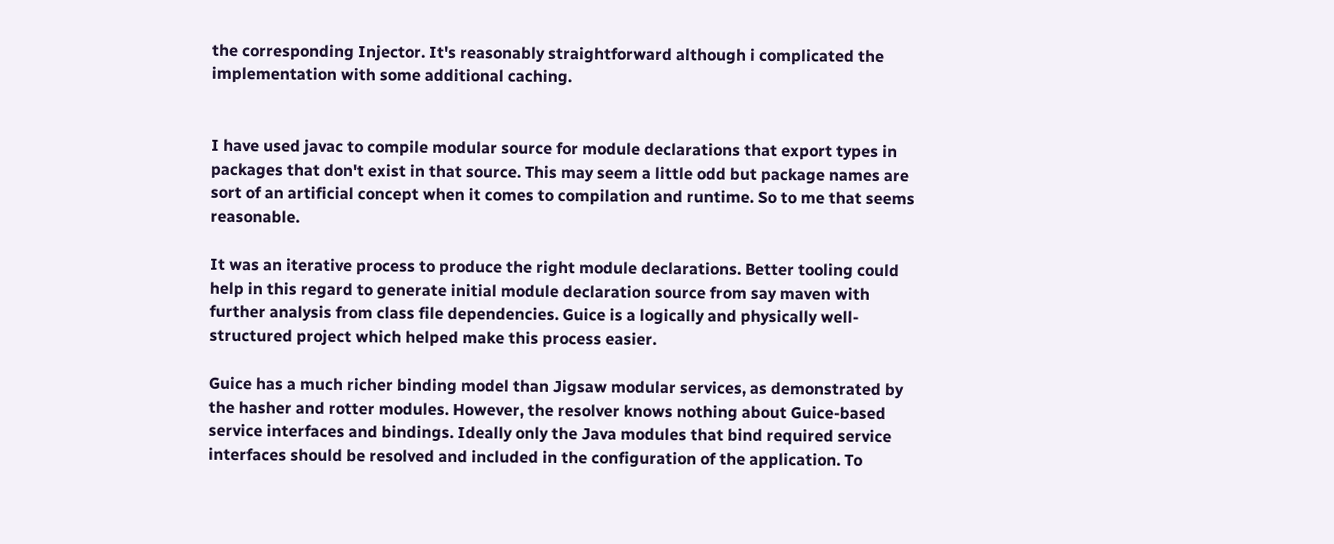the corresponding Injector. It's reasonably straightforward although i complicated the implementation with some additional caching.


I have used javac to compile modular source for module declarations that export types in packages that don't exist in that source. This may seem a little odd but package names are sort of an artificial concept when it comes to compilation and runtime. So to me that seems reasonable.

It was an iterative process to produce the right module declarations. Better tooling could help in this regard to generate initial module declaration source from say maven with further analysis from class file dependencies. Guice is a logically and physically well-structured project which helped make this process easier.

Guice has a much richer binding model than Jigsaw modular services, as demonstrated by the hasher and rotter modules. However, the resolver knows nothing about Guice-based service interfaces and bindings. Ideally only the Java modules that bind required service interfaces should be resolved and included in the configuration of the application. To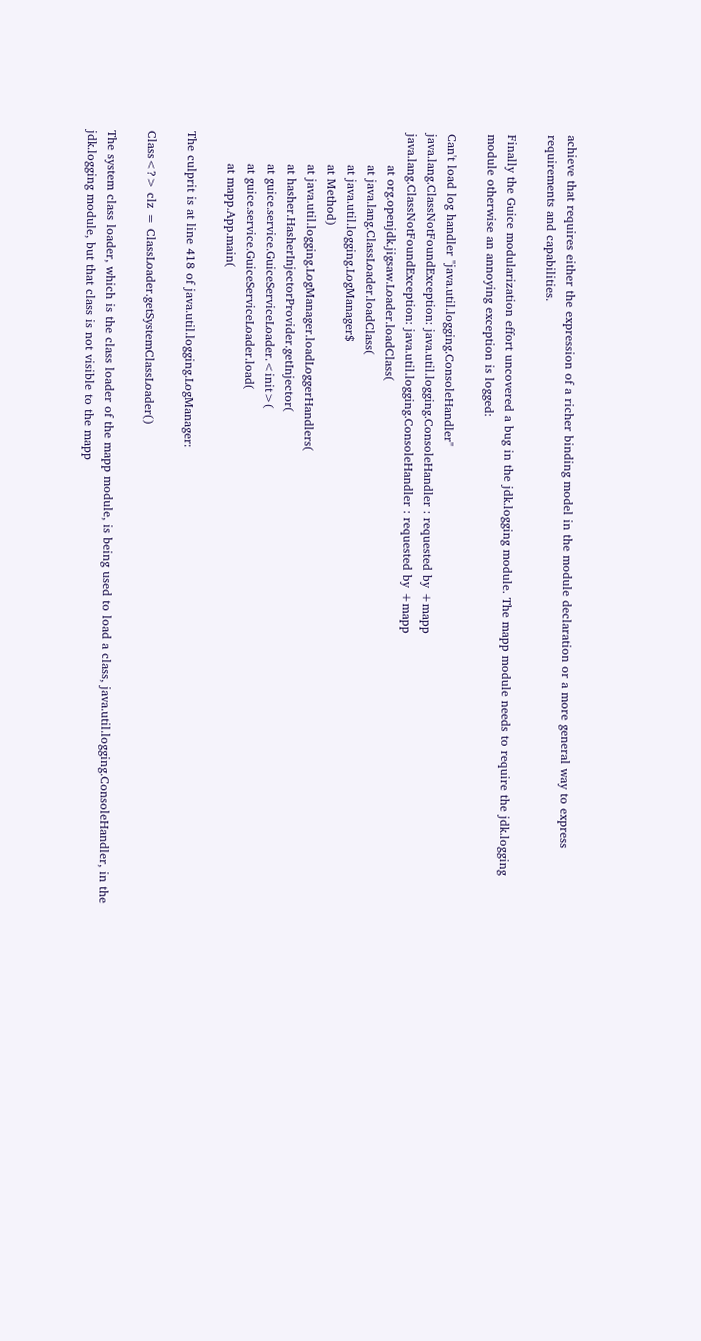achieve that requires either the expression of a richer binding model in the module declaration or a more general way to express requirements and capabilities.

Finally the Guice modularization effort uncovered a bug in the jdk.logging module. The mapp module needs to require the jdk.logging module otherwise an annoying exception is logged:

Can't load log handler "java.util.logging.ConsoleHandler"
java.lang.ClassNotFoundException: java.util.logging.ConsoleHandler : requested by +mapp
java.lang.ClassNotFoundException: java.util.logging.ConsoleHandler : requested by +mapp
        at org.openjdk.jigsaw.Loader.loadClass(
        at java.lang.ClassLoader.loadClass(
        at java.util.logging.LogManager$
        at Method)
        at java.util.logging.LogManager.loadLoggerHandlers(
        at hasher.HasherInjectorProvider.getInjector(
        at guice.service.GuiceServiceLoader.<init>(
        at guice.service.GuiceServiceLoader.load(
        at mapp.App.main(

The culprit is at line 418 of java.util.logging.LogManager:

Class<?> clz = ClassLoader.getSystemClassLoader()

The system class loader, which is the class loader of the mapp module, is being used to load a class, java.util.logging.ConsoleHandler, in the jdk.logging module, but that class is not visible to the mapp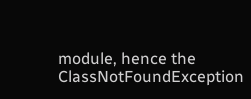module, hence the ClassNotFoundException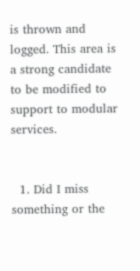is thrown and logged. This area is a strong candidate to be modified to support to modular services.


  1. Did I miss something or the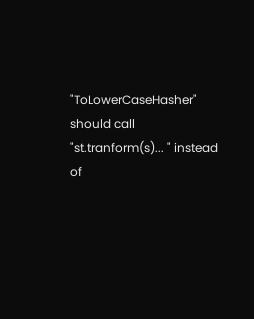"ToLowerCaseHasher" should call "st.tranform(s)... " instead of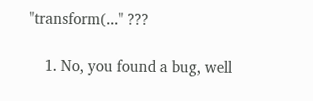"transform(..." ???

    1. No, you found a bug, well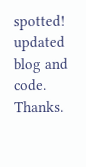spotted! updated blog and code. Thanks.